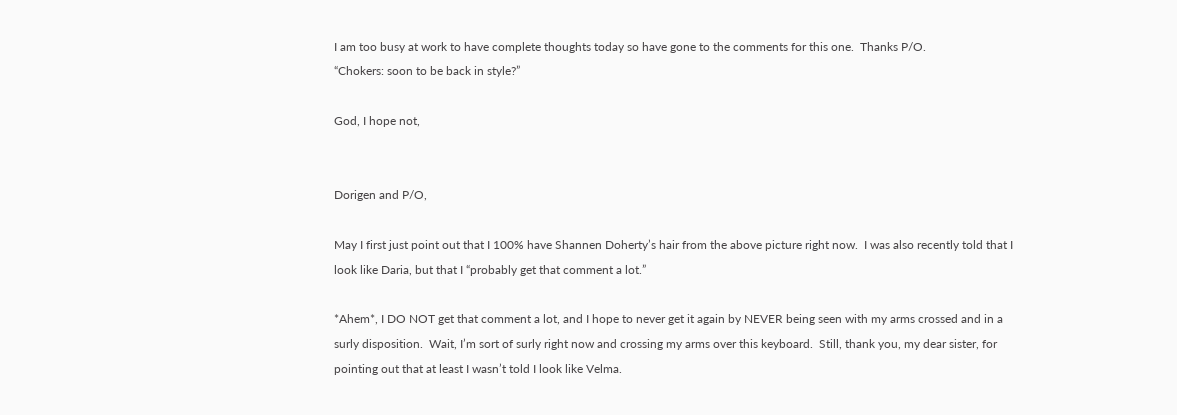I am too busy at work to have complete thoughts today so have gone to the comments for this one.  Thanks P/O.
“Chokers: soon to be back in style?”

God, I hope not,


Dorigen and P/O,

May I first just point out that I 100% have Shannen Doherty’s hair from the above picture right now.  I was also recently told that I look like Daria, but that I “probably get that comment a lot.”

*Ahem*, I DO NOT get that comment a lot, and I hope to never get it again by NEVER being seen with my arms crossed and in a surly disposition.  Wait, I’m sort of surly right now and crossing my arms over this keyboard.  Still, thank you, my dear sister, for pointing out that at least I wasn’t told I look like Velma.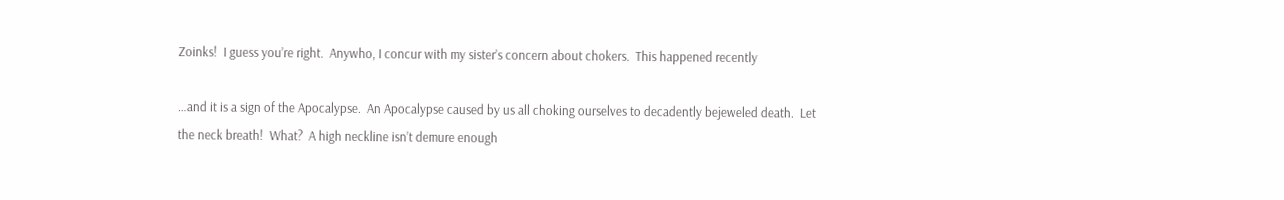Zoinks!  I guess you’re right.  Anywho, I concur with my sister’s concern about chokers.  This happened recently

…and it is a sign of the Apocalypse.  An Apocalypse caused by us all choking ourselves to decadently bejeweled death.  Let the neck breath!  What?  A high neckline isn’t demure enough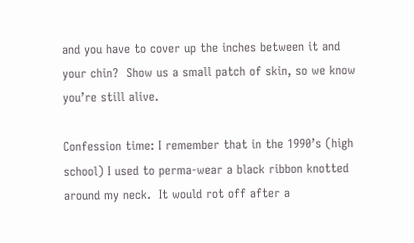and you have to cover up the inches between it and your chin?  Show us a small patch of skin, so we know you’re still alive.

Confession time: I remember that in the 1990’s (high school) I used to perma-wear a black ribbon knotted around my neck.  It would rot off after a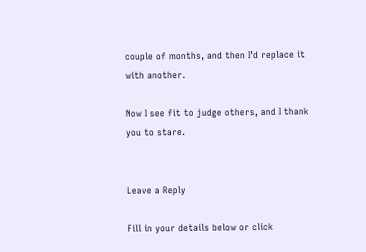couple of months, and then I’d replace it with another.

Now I see fit to judge others, and I thank you to stare.


Leave a Reply

Fill in your details below or click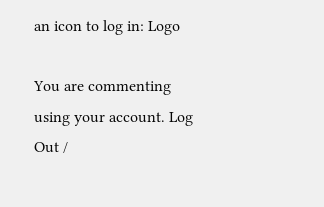an icon to log in: Logo

You are commenting using your account. Log Out /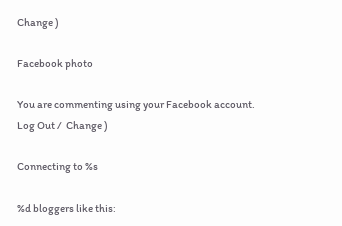Change )

Facebook photo

You are commenting using your Facebook account. Log Out /  Change )

Connecting to %s

%d bloggers like this: